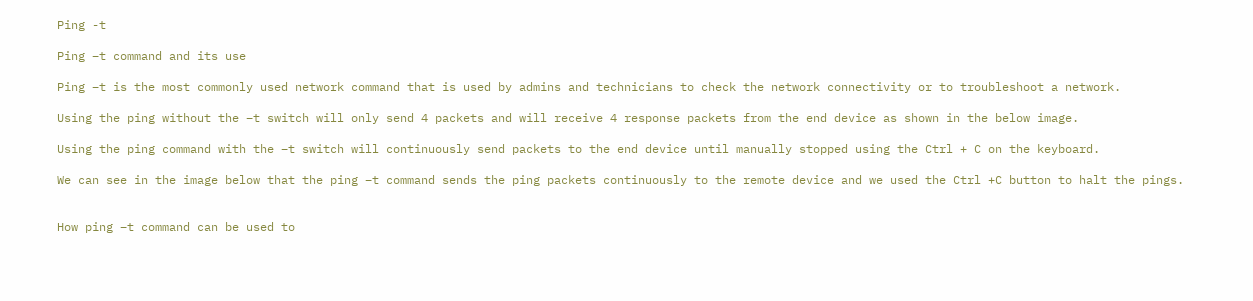Ping -t

Ping –t command and its use

Ping –t is the most commonly used network command that is used by admins and technicians to check the network connectivity or to troubleshoot a network.

Using the ping without the –t switch will only send 4 packets and will receive 4 response packets from the end device as shown in the below image.

Using the ping command with the –t switch will continuously send packets to the end device until manually stopped using the Ctrl + C on the keyboard.

We can see in the image below that the ping –t command sends the ping packets continuously to the remote device and we used the Ctrl +C button to halt the pings.


How ping –t command can be used to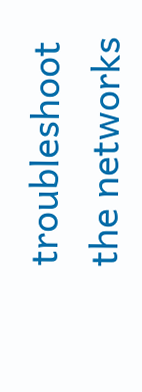troubleshoot the networks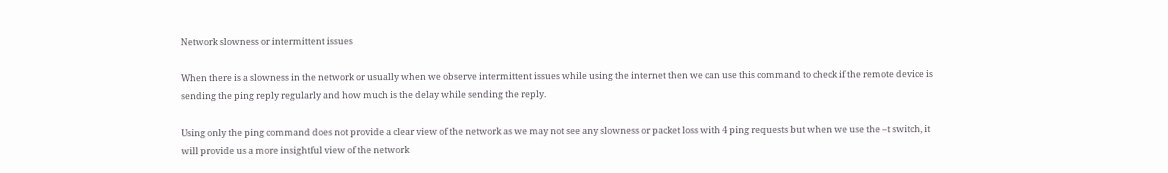Network slowness or intermittent issues

When there is a slowness in the network or usually when we observe intermittent issues while using the internet then we can use this command to check if the remote device is sending the ping reply regularly and how much is the delay while sending the reply.

Using only the ping command does not provide a clear view of the network as we may not see any slowness or packet loss with 4 ping requests but when we use the –t switch, it will provide us a more insightful view of the network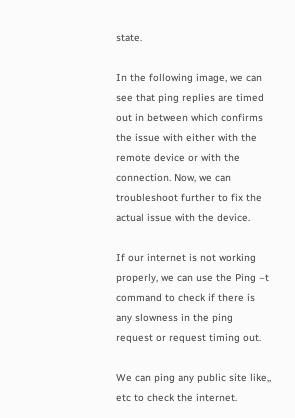state.

In the following image, we can see that ping replies are timed out in between which confirms the issue with either with the remote device or with the connection. Now, we can troubleshoot further to fix the actual issue with the device.

If our internet is not working properly, we can use the Ping –t command to check if there is any slowness in the ping request or request timing out.

We can ping any public site like,, etc to check the internet.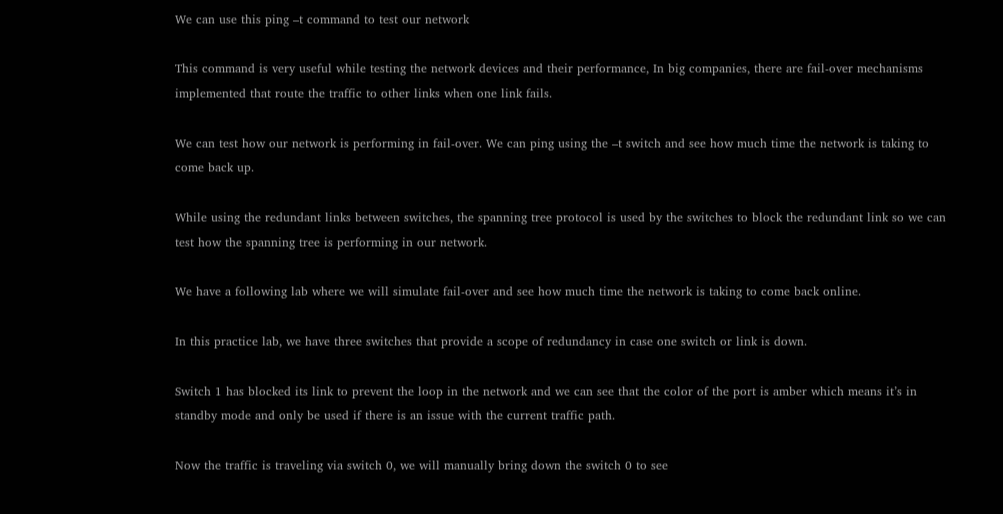We can use this ping –t command to test our network

This command is very useful while testing the network devices and their performance, In big companies, there are fail-over mechanisms implemented that route the traffic to other links when one link fails.

We can test how our network is performing in fail-over. We can ping using the –t switch and see how much time the network is taking to come back up.

While using the redundant links between switches, the spanning tree protocol is used by the switches to block the redundant link so we can test how the spanning tree is performing in our network.

We have a following lab where we will simulate fail-over and see how much time the network is taking to come back online.

In this practice lab, we have three switches that provide a scope of redundancy in case one switch or link is down.

Switch 1 has blocked its link to prevent the loop in the network and we can see that the color of the port is amber which means it’s in standby mode and only be used if there is an issue with the current traffic path.

Now the traffic is traveling via switch 0, we will manually bring down the switch 0 to see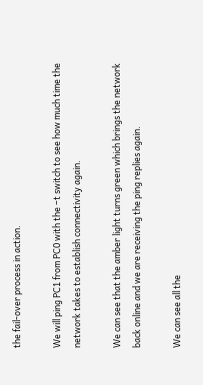the fail-over process in action.

We will ping PC1 from PC0 with the –t switch to see how much time the network takes to establish connectivity again.

We can see that the amber light turns green which brings the network back online and we are receiving the ping replies again.

We can see all the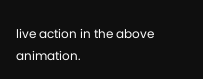live action in the above animation.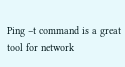Ping –t command is a great tool for network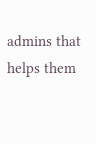admins that helps them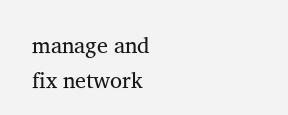manage and fix network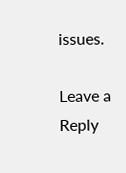issues.

Leave a Reply